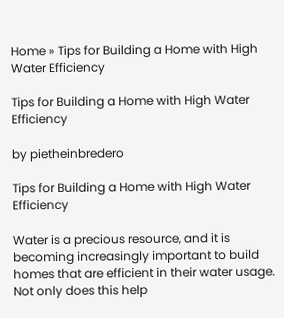Home » Tips for Building a Home with High Water Efficiency

Tips for Building a Home with High Water Efficiency

by pietheinbredero

Tips for Building a Home with High Water Efficiency

Water is a precious resource‚ and it is becoming increasingly important to build homes that are efficient in their water usage. Not only does this help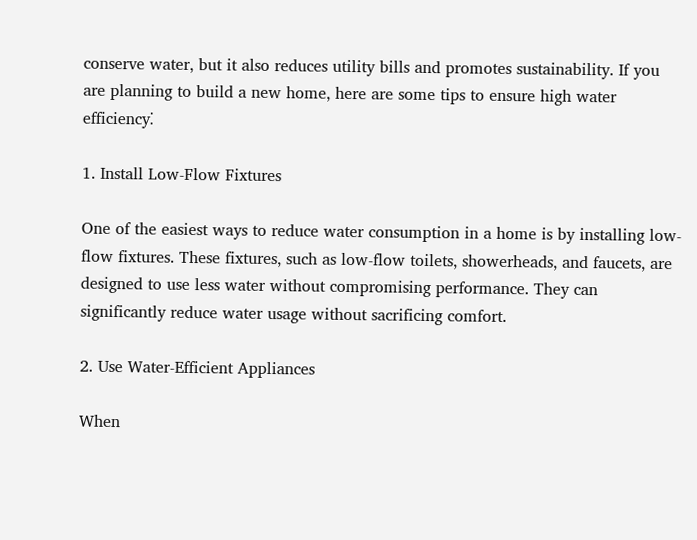conserve water‚ but it also reduces utility bills and promotes sustainability. If you are planning to build a new home‚ here are some tips to ensure high water efficiency⁚

1. Install Low-Flow Fixtures

One of the easiest ways to reduce water consumption in a home is by installing low-flow fixtures. These fixtures‚ such as low-flow toilets‚ showerheads‚ and faucets‚ are designed to use less water without compromising performance. They can significantly reduce water usage without sacrificing comfort.

2. Use Water-Efficient Appliances

When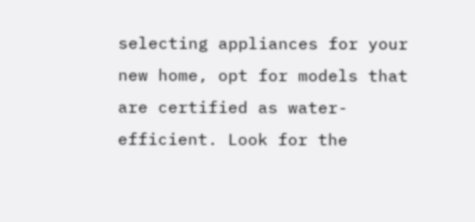selecting appliances for your new home‚ opt for models that are certified as water-efficient. Look for the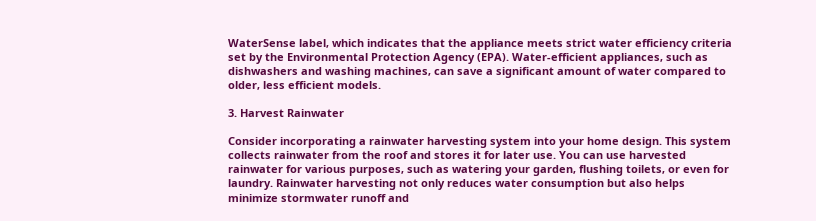WaterSense label‚ which indicates that the appliance meets strict water efficiency criteria set by the Environmental Protection Agency (EPA). Water-efficient appliances‚ such as dishwashers and washing machines‚ can save a significant amount of water compared to older‚ less efficient models.

3. Harvest Rainwater

Consider incorporating a rainwater harvesting system into your home design. This system collects rainwater from the roof and stores it for later use. You can use harvested rainwater for various purposes‚ such as watering your garden‚ flushing toilets‚ or even for laundry. Rainwater harvesting not only reduces water consumption but also helps minimize stormwater runoff and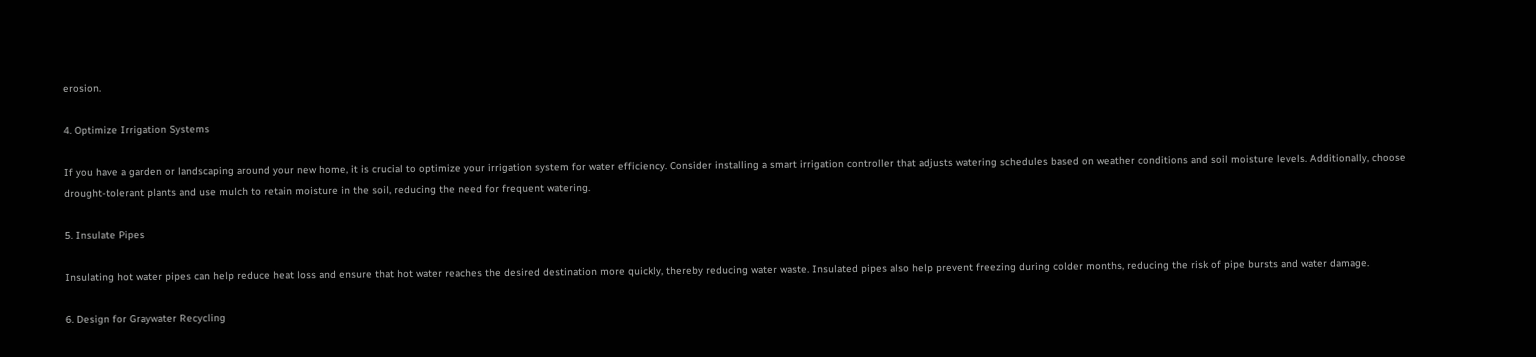erosion.

4. Optimize Irrigation Systems

If you have a garden or landscaping around your new home‚ it is crucial to optimize your irrigation system for water efficiency. Consider installing a smart irrigation controller that adjusts watering schedules based on weather conditions and soil moisture levels. Additionally‚ choose drought-tolerant plants and use mulch to retain moisture in the soil‚ reducing the need for frequent watering.

5. Insulate Pipes

Insulating hot water pipes can help reduce heat loss and ensure that hot water reaches the desired destination more quickly‚ thereby reducing water waste. Insulated pipes also help prevent freezing during colder months‚ reducing the risk of pipe bursts and water damage.

6. Design for Graywater Recycling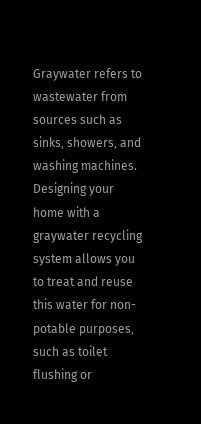Graywater refers to wastewater from sources such as sinks‚ showers‚ and washing machines. Designing your home with a graywater recycling system allows you to treat and reuse this water for non-potable purposes‚ such as toilet flushing or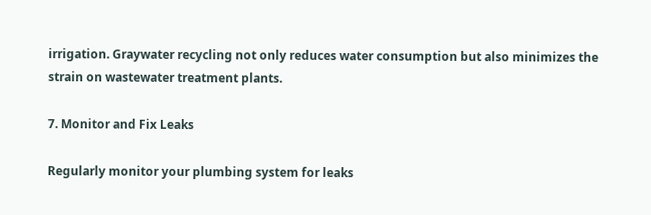irrigation. Graywater recycling not only reduces water consumption but also minimizes the strain on wastewater treatment plants.

7. Monitor and Fix Leaks

Regularly monitor your plumbing system for leaks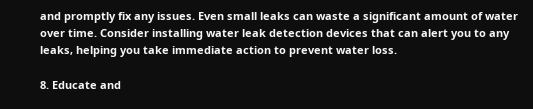and promptly fix any issues. Even small leaks can waste a significant amount of water over time. Consider installing water leak detection devices that can alert you to any leaks‚ helping you take immediate action to prevent water loss.

8. Educate and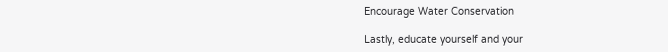Encourage Water Conservation

Lastly‚ educate yourself and your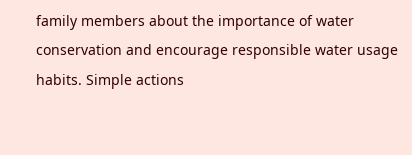family members about the importance of water conservation and encourage responsible water usage habits. Simple actions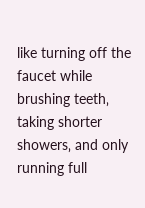like turning off the faucet while brushing teeth‚ taking shorter showers‚ and only running full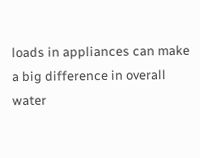loads in appliances can make a big difference in overall water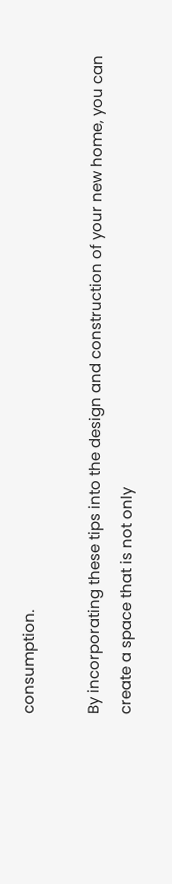consumption.

By incorporating these tips into the design and construction of your new home‚ you can create a space that is not only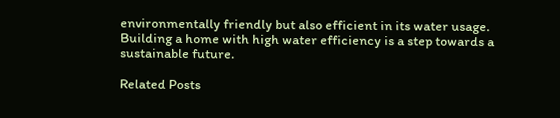environmentally friendly but also efficient in its water usage. Building a home with high water efficiency is a step towards a sustainable future.

Related Posts